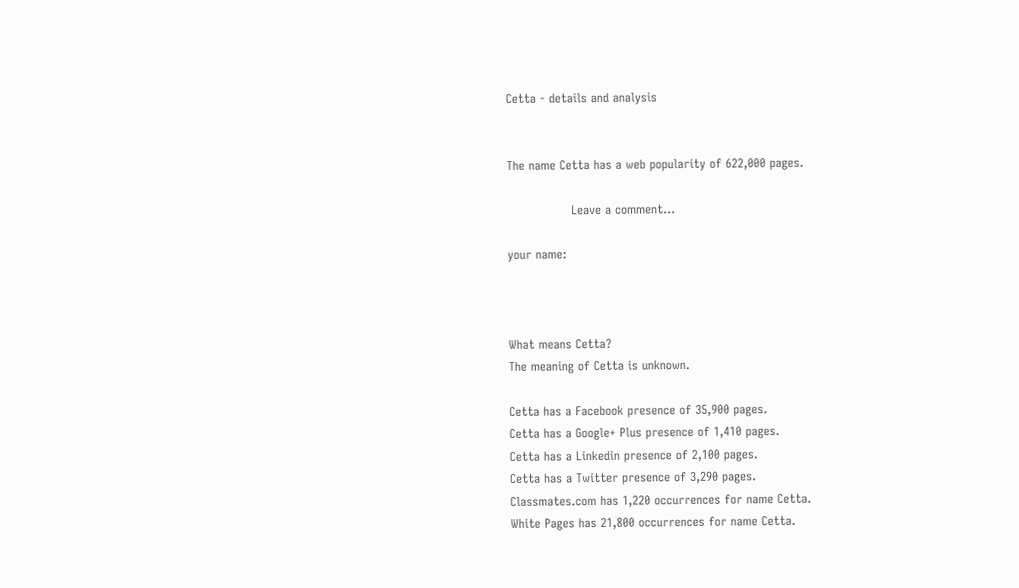Cetta - details and analysis


The name Cetta has a web popularity of 622,000 pages.

                Leave a comment...

your name:



What means Cetta?
The meaning of Cetta is unknown.

Cetta has a Facebook presence of 35,900 pages.
Cetta has a Google+ Plus presence of 1,410 pages.
Cetta has a Linkedin presence of 2,100 pages.
Cetta has a Twitter presence of 3,290 pages.
Classmates.com has 1,220 occurrences for name Cetta.
White Pages has 21,800 occurrences for name Cetta.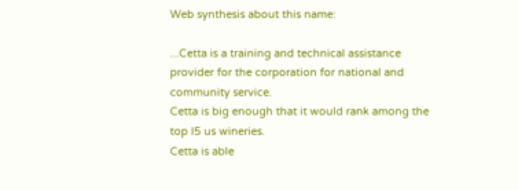Web synthesis about this name:

...Cetta is a training and technical assistance provider for the corporation for national and community service.
Cetta is big enough that it would rank among the top l5 us wineries.
Cetta is able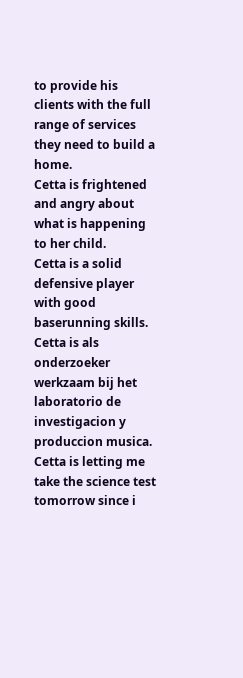to provide his clients with the full range of services they need to build a home.
Cetta is frightened and angry about what is happening to her child.
Cetta is a solid defensive player with good baserunning skills.
Cetta is als onderzoeker werkzaam bij het laboratorio de investigacion y produccion musica.
Cetta is letting me take the science test tomorrow since i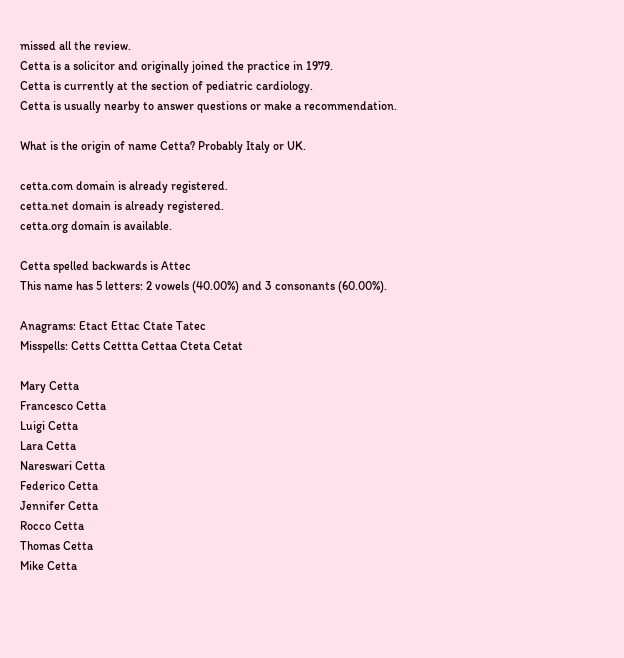missed all the review.
Cetta is a solicitor and originally joined the practice in 1979.
Cetta is currently at the section of pediatric cardiology.
Cetta is usually nearby to answer questions or make a recommendation.

What is the origin of name Cetta? Probably Italy or UK.

cetta.com domain is already registered.
cetta.net domain is already registered.
cetta.org domain is available.

Cetta spelled backwards is Attec
This name has 5 letters: 2 vowels (40.00%) and 3 consonants (60.00%).

Anagrams: Etact Ettac Ctate Tatec
Misspells: Cetts Cettta Cettaa Cteta Cetat

Mary Cetta
Francesco Cetta
Luigi Cetta
Lara Cetta
Nareswari Cetta
Federico Cetta
Jennifer Cetta
Rocco Cetta
Thomas Cetta
Mike Cetta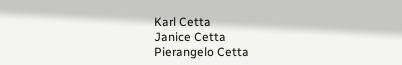Karl Cetta
Janice Cetta
Pierangelo Cetta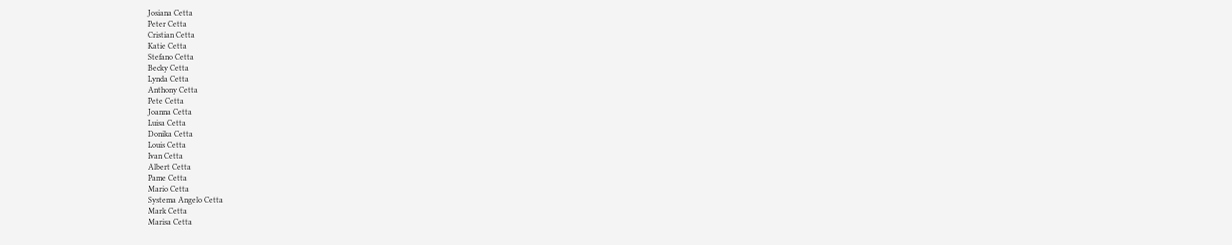Josiana Cetta
Peter Cetta
Cristian Cetta
Katie Cetta
Stefano Cetta
Becky Cetta
Lynda Cetta
Anthony Cetta
Pete Cetta
Joanna Cetta
Luisa Cetta
Donika Cetta
Louis Cetta
Ivan Cetta
Albert Cetta
Pame Cetta
Mario Cetta
Systema Angelo Cetta
Mark Cetta
Marisa Cetta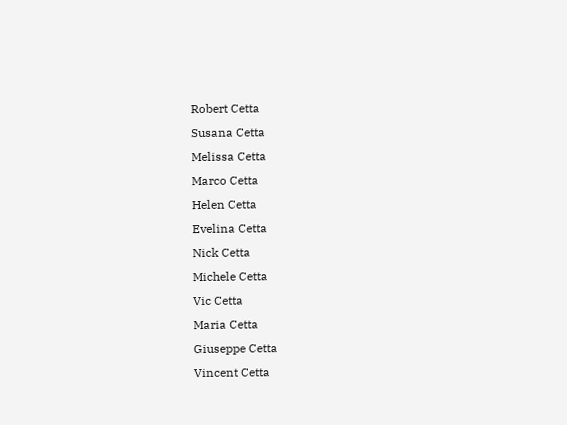Robert Cetta
Susana Cetta
Melissa Cetta
Marco Cetta
Helen Cetta
Evelina Cetta
Nick Cetta
Michele Cetta
Vic Cetta
Maria Cetta
Giuseppe Cetta
Vincent Cetta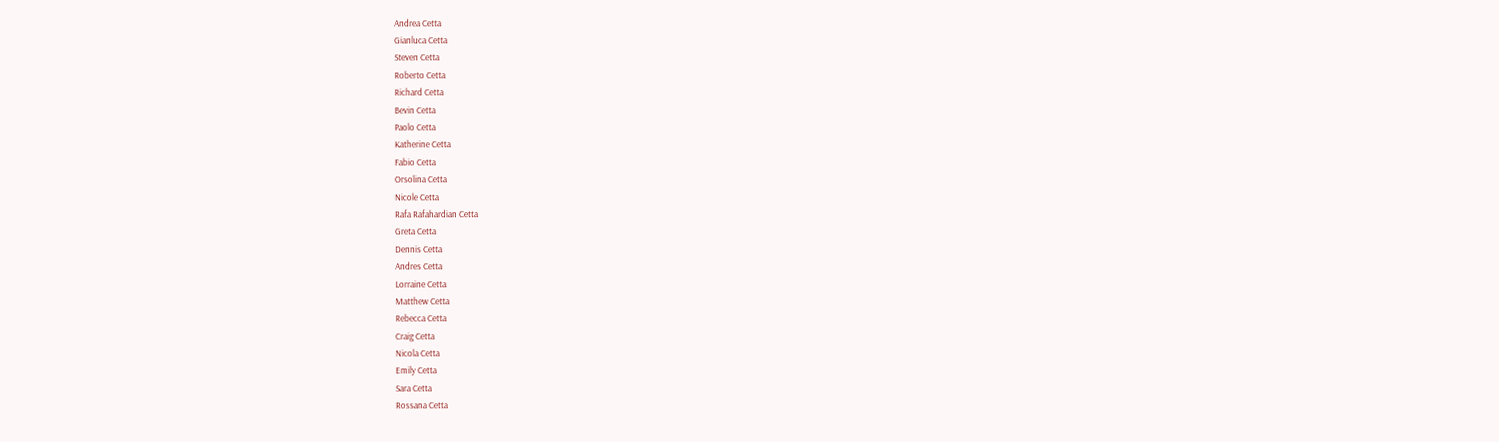Andrea Cetta
Gianluca Cetta
Steven Cetta
Roberto Cetta
Richard Cetta
Bevin Cetta
Paolo Cetta
Katherine Cetta
Fabio Cetta
Orsolina Cetta
Nicole Cetta
Rafa Rafahardian Cetta
Greta Cetta
Dennis Cetta
Andres Cetta
Lorraine Cetta
Matthew Cetta
Rebecca Cetta
Craig Cetta
Nicola Cetta
Emily Cetta
Sara Cetta
Rossana Cetta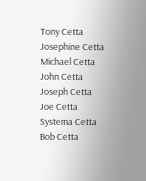Tony Cetta
Josephine Cetta
Michael Cetta
John Cetta
Joseph Cetta
Joe Cetta
Systema Cetta
Bob Cetta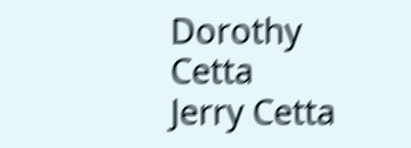Dorothy Cetta
Jerry Cetta